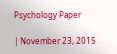Psychology Paper

| November 23, 2015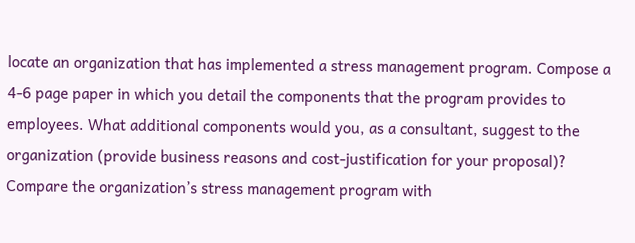locate an organization that has implemented a stress management program. Compose a 4-6 page paper in which you detail the components that the program provides to employees. What additional components would you, as a consultant, suggest to the organization (provide business reasons and cost-justification for your proposal)? Compare the organization’s stress management program with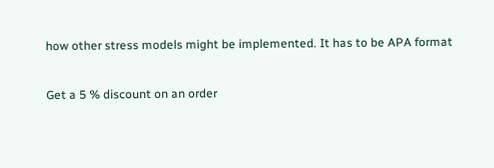how other stress models might be implemented. It has to be APA format

Get a 5 % discount on an order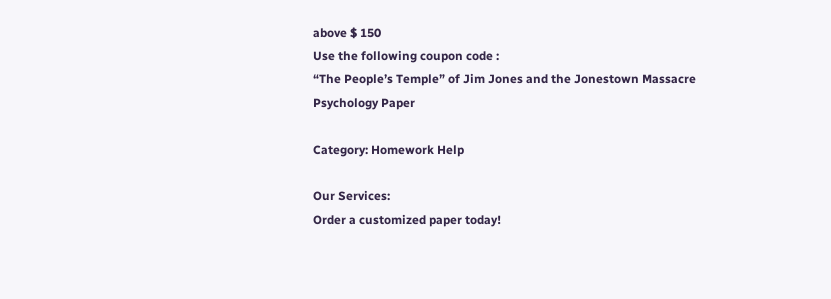above $ 150
Use the following coupon code :
“The People’s Temple” of Jim Jones and the Jonestown Massacre
Psychology Paper

Category: Homework Help

Our Services:
Order a customized paper today!